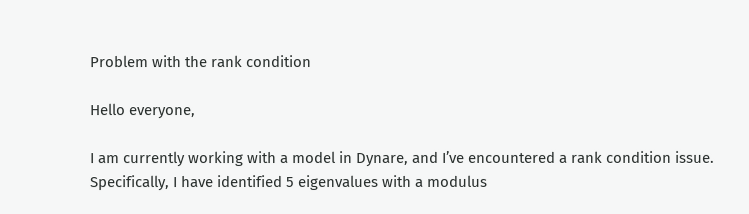Problem with the rank condition

Hello everyone,

I am currently working with a model in Dynare, and I’ve encountered a rank condition issue. Specifically, I have identified 5 eigenvalues with a modulus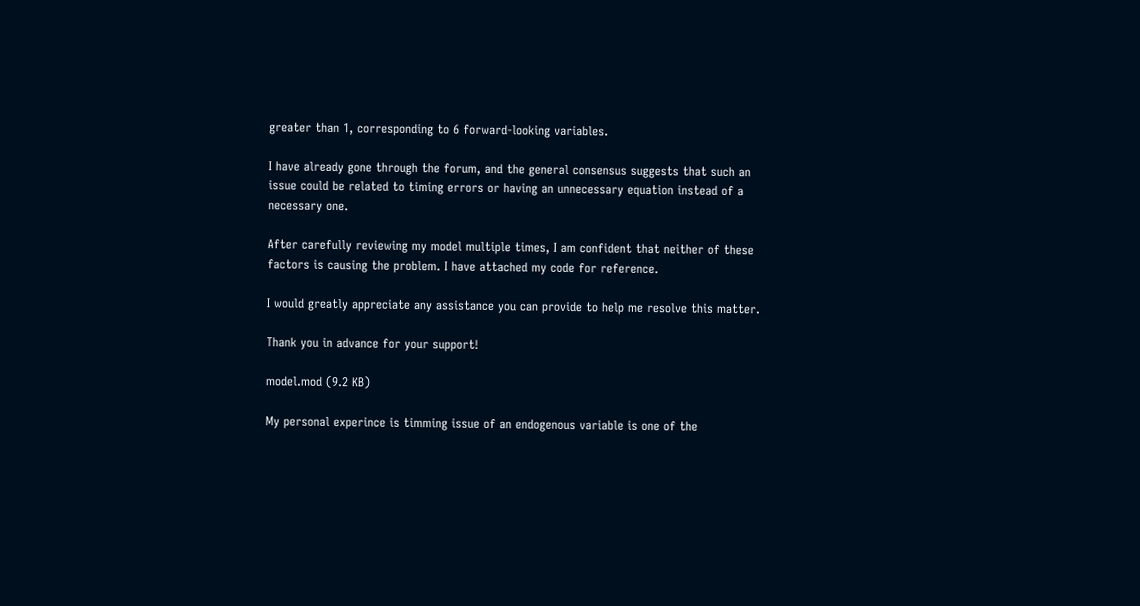greater than 1, corresponding to 6 forward-looking variables.

I have already gone through the forum, and the general consensus suggests that such an issue could be related to timing errors or having an unnecessary equation instead of a necessary one.

After carefully reviewing my model multiple times, I am confident that neither of these factors is causing the problem. I have attached my code for reference.

I would greatly appreciate any assistance you can provide to help me resolve this matter.

Thank you in advance for your support!

model.mod (9.2 KB)

My personal experince is timming issue of an endogenous variable is one of the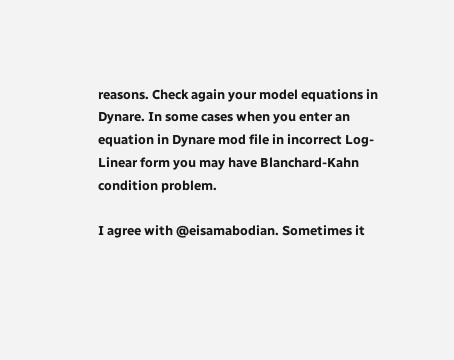reasons. Check again your model equations in Dynare. In some cases when you enter an equation in Dynare mod file in incorrect Log-Linear form you may have Blanchard-Kahn condition problem.

I agree with @eisamabodian. Sometimes it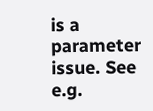is a parameter issue. See e.g.